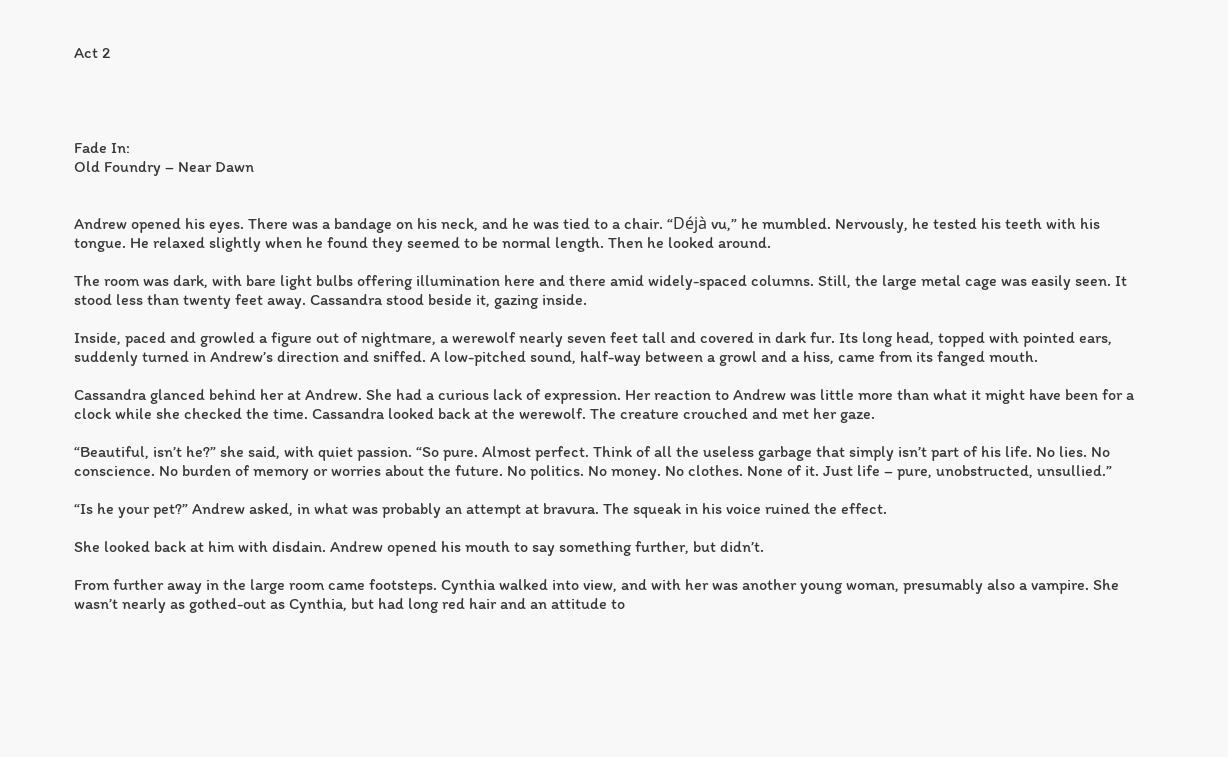Act 2




Fade In:
Old Foundry – Near Dawn


Andrew opened his eyes. There was a bandage on his neck, and he was tied to a chair. “Déjà vu,” he mumbled. Nervously, he tested his teeth with his tongue. He relaxed slightly when he found they seemed to be normal length. Then he looked around.

The room was dark, with bare light bulbs offering illumination here and there amid widely-spaced columns. Still, the large metal cage was easily seen. It stood less than twenty feet away. Cassandra stood beside it, gazing inside.

Inside, paced and growled a figure out of nightmare, a werewolf nearly seven feet tall and covered in dark fur. Its long head, topped with pointed ears, suddenly turned in Andrew’s direction and sniffed. A low-pitched sound, half-way between a growl and a hiss, came from its fanged mouth.

Cassandra glanced behind her at Andrew. She had a curious lack of expression. Her reaction to Andrew was little more than what it might have been for a clock while she checked the time. Cassandra looked back at the werewolf. The creature crouched and met her gaze.

“Beautiful, isn’t he?” she said, with quiet passion. “So pure. Almost perfect. Think of all the useless garbage that simply isn’t part of his life. No lies. No conscience. No burden of memory or worries about the future. No politics. No money. No clothes. None of it. Just life – pure, unobstructed, unsullied.”

“Is he your pet?” Andrew asked, in what was probably an attempt at bravura. The squeak in his voice ruined the effect.

She looked back at him with disdain. Andrew opened his mouth to say something further, but didn’t.

From further away in the large room came footsteps. Cynthia walked into view, and with her was another young woman, presumably also a vampire. She wasn’t nearly as gothed-out as Cynthia, but had long red hair and an attitude to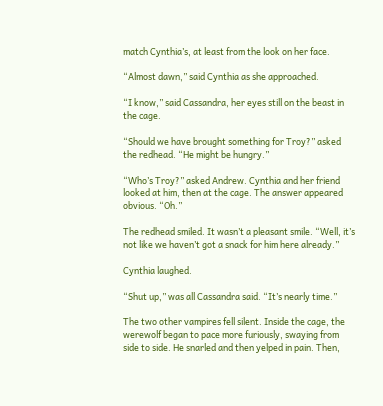match Cynthia’s, at least from the look on her face.

“Almost dawn,” said Cynthia as she approached.

“I know,” said Cassandra, her eyes still on the beast in the cage.

“Should we have brought something for Troy?” asked the redhead. “He might be hungry.”

“Who’s Troy?” asked Andrew. Cynthia and her friend looked at him, then at the cage. The answer appeared obvious. “Oh.”

The redhead smiled. It wasn’t a pleasant smile. “Well, it’s not like we haven’t got a snack for him here already.”

Cynthia laughed.

“Shut up,” was all Cassandra said. “It’s nearly time.”

The two other vampires fell silent. Inside the cage, the werewolf began to pace more furiously, swaying from side to side. He snarled and then yelped in pain. Then,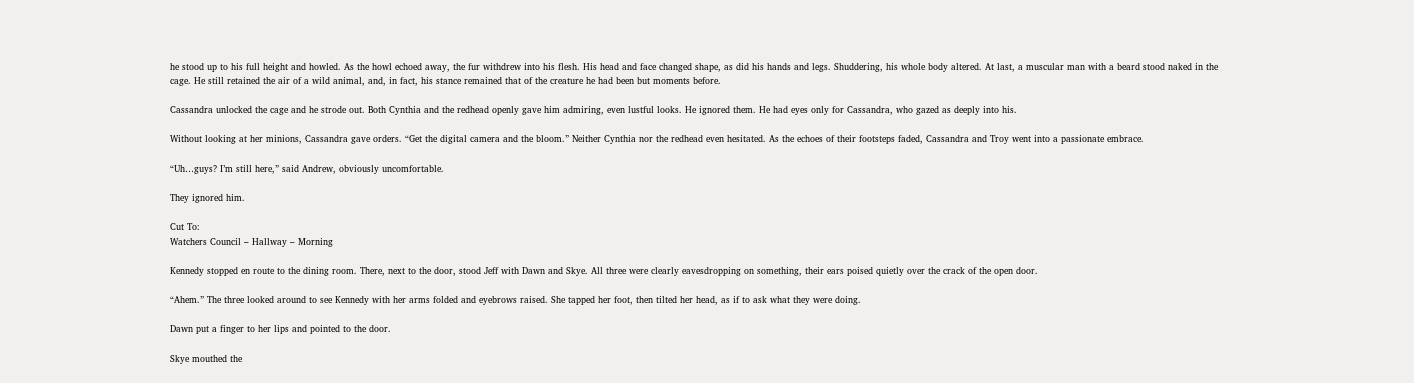he stood up to his full height and howled. As the howl echoed away, the fur withdrew into his flesh. His head and face changed shape, as did his hands and legs. Shuddering, his whole body altered. At last, a muscular man with a beard stood naked in the cage. He still retained the air of a wild animal, and, in fact, his stance remained that of the creature he had been but moments before.

Cassandra unlocked the cage and he strode out. Both Cynthia and the redhead openly gave him admiring, even lustful looks. He ignored them. He had eyes only for Cassandra, who gazed as deeply into his.

Without looking at her minions, Cassandra gave orders. “Get the digital camera and the bloom.” Neither Cynthia nor the redhead even hesitated. As the echoes of their footsteps faded, Cassandra and Troy went into a passionate embrace.

“Uh…guys? I’m still here,” said Andrew, obviously uncomfortable.

They ignored him.

Cut To:
Watchers Council – Hallway – Morning

Kennedy stopped en route to the dining room. There, next to the door, stood Jeff with Dawn and Skye. All three were clearly eavesdropping on something, their ears poised quietly over the crack of the open door.

“Ahem.” The three looked around to see Kennedy with her arms folded and eyebrows raised. She tapped her foot, then tilted her head, as if to ask what they were doing.

Dawn put a finger to her lips and pointed to the door.

Skye mouthed the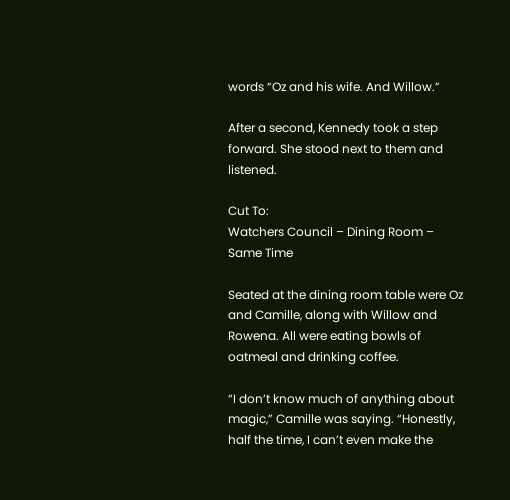words “Oz and his wife. And Willow.”

After a second, Kennedy took a step forward. She stood next to them and listened.

Cut To:
Watchers Council – Dining Room – Same Time

Seated at the dining room table were Oz and Camille, along with Willow and Rowena. All were eating bowls of oatmeal and drinking coffee.

“I don’t know much of anything about magic,” Camille was saying. “Honestly, half the time, I can’t even make the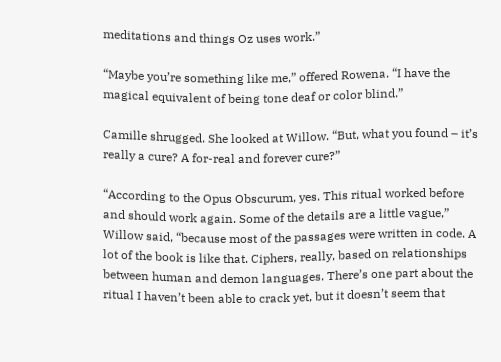meditations and things Oz uses work.”

“Maybe you’re something like me,” offered Rowena. “I have the magical equivalent of being tone deaf or color blind.”

Camille shrugged. She looked at Willow. “But, what you found – it’s really a cure? A for-real and forever cure?”

“According to the Opus Obscurum, yes. This ritual worked before and should work again. Some of the details are a little vague,” Willow said, “because most of the passages were written in code. A lot of the book is like that. Ciphers, really, based on relationships between human and demon languages. There’s one part about the ritual I haven’t been able to crack yet, but it doesn’t seem that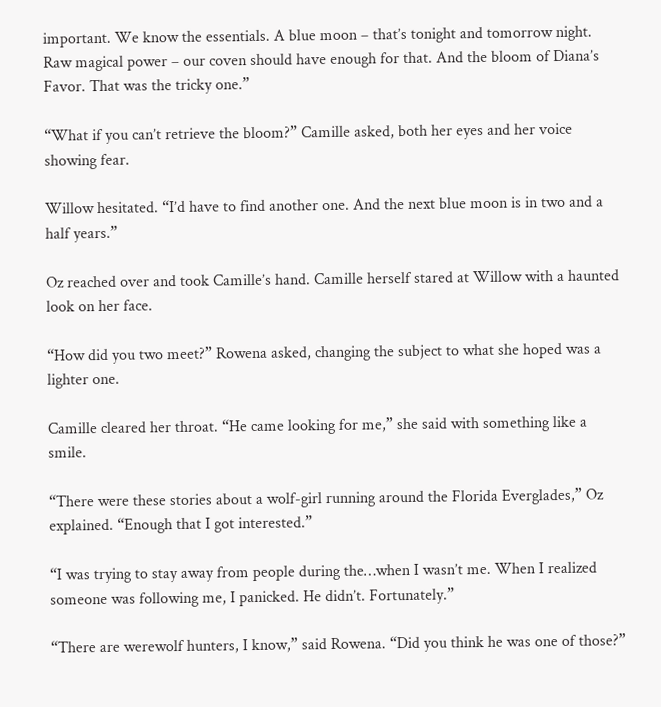important. We know the essentials. A blue moon – that’s tonight and tomorrow night. Raw magical power – our coven should have enough for that. And the bloom of Diana’s Favor. That was the tricky one.”

“What if you can’t retrieve the bloom?” Camille asked, both her eyes and her voice showing fear.

Willow hesitated. “I’d have to find another one. And the next blue moon is in two and a half years.”

Oz reached over and took Camille’s hand. Camille herself stared at Willow with a haunted look on her face.

“How did you two meet?” Rowena asked, changing the subject to what she hoped was a lighter one.

Camille cleared her throat. “He came looking for me,” she said with something like a smile.

“There were these stories about a wolf-girl running around the Florida Everglades,” Oz explained. “Enough that I got interested.”

“I was trying to stay away from people during the…when I wasn’t me. When I realized someone was following me, I panicked. He didn’t. Fortunately.”

“There are werewolf hunters, I know,” said Rowena. “Did you think he was one of those?”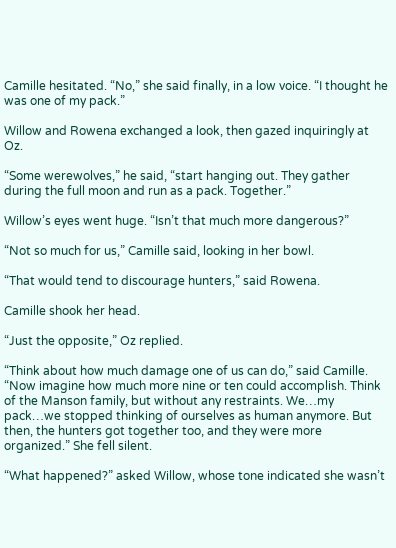Camille hesitated. “No,” she said finally, in a low voice. “I thought he was one of my pack.”

Willow and Rowena exchanged a look, then gazed inquiringly at Oz.

“Some werewolves,” he said, “start hanging out. They gather during the full moon and run as a pack. Together.”

Willow’s eyes went huge. “Isn’t that much more dangerous?”

“Not so much for us,” Camille said, looking in her bowl.

“That would tend to discourage hunters,” said Rowena.

Camille shook her head.

“Just the opposite,” Oz replied.

“Think about how much damage one of us can do,” said Camille. “Now imagine how much more nine or ten could accomplish. Think of the Manson family, but without any restraints. We…my pack…we stopped thinking of ourselves as human anymore. But then, the hunters got together too, and they were more organized.” She fell silent.

“What happened?” asked Willow, whose tone indicated she wasn’t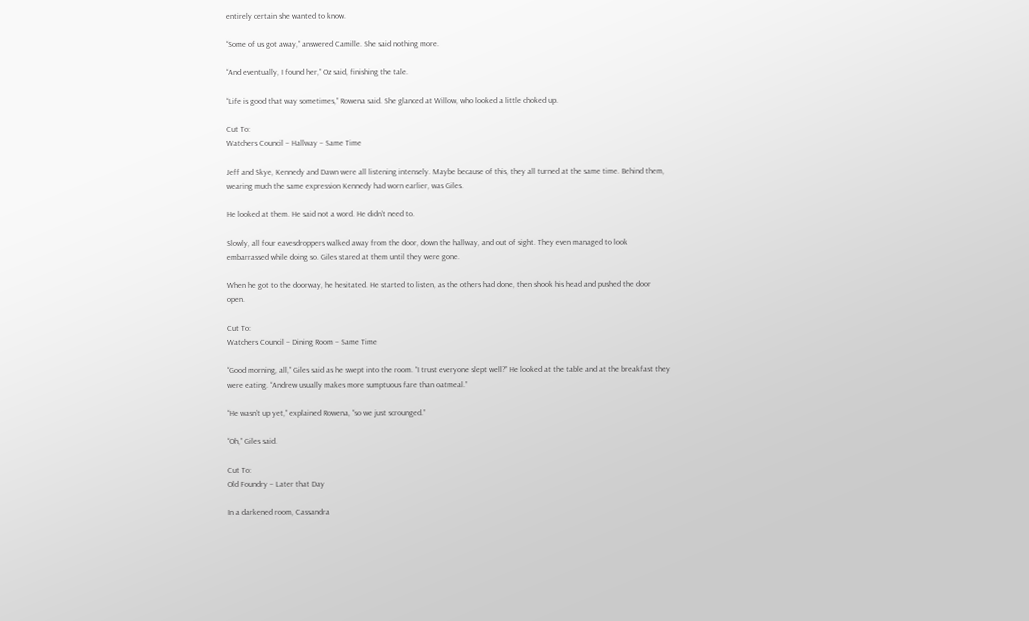entirely certain she wanted to know.

“Some of us got away,” answered Camille. She said nothing more.

“And eventually, I found her,” Oz said, finishing the tale.

“Life is good that way sometimes,” Rowena said. She glanced at Willow, who looked a little choked up.

Cut To:
Watchers Council – Hallway – Same Time

Jeff and Skye, Kennedy and Dawn were all listening intensely. Maybe because of this, they all turned at the same time. Behind them, wearing much the same expression Kennedy had worn earlier, was Giles.

He looked at them. He said not a word. He didn’t need to.

Slowly, all four eavesdroppers walked away from the door, down the hallway, and out of sight. They even managed to look embarrassed while doing so. Giles stared at them until they were gone.

When he got to the doorway, he hesitated. He started to listen, as the others had done, then shook his head and pushed the door open.

Cut To:
Watchers Council – Dining Room – Same Time

“Good morning, all,” Giles said as he swept into the room. “I trust everyone slept well?” He looked at the table and at the breakfast they were eating. “Andrew usually makes more sumptuous fare than oatmeal.”

“He wasn’t up yet,” explained Rowena, “so we just scrounged.”

“Oh,” Giles said.

Cut To:
Old Foundry – Later that Day

In a darkened room, Cassandra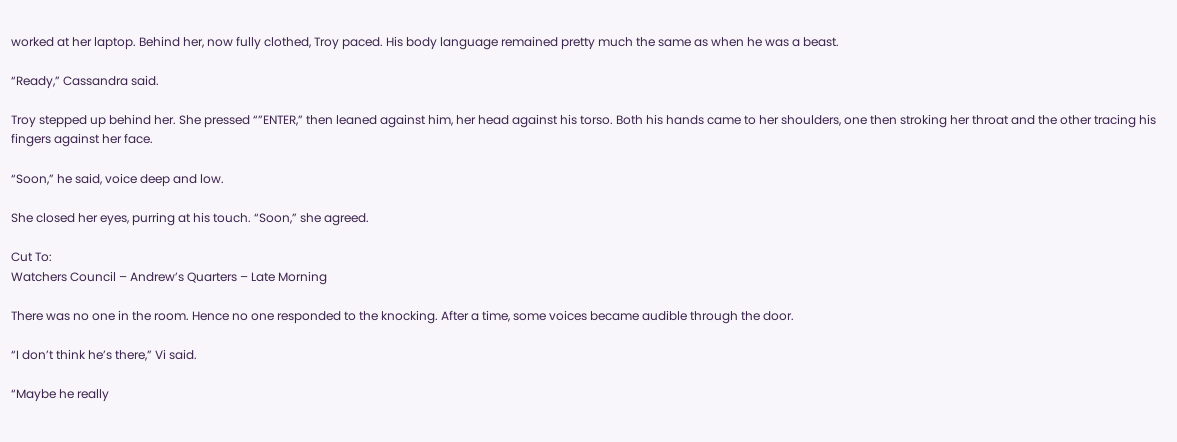worked at her laptop. Behind her, now fully clothed, Troy paced. His body language remained pretty much the same as when he was a beast.

“Ready,” Cassandra said.

Troy stepped up behind her. She pressed “”ENTER,” then leaned against him, her head against his torso. Both his hands came to her shoulders, one then stroking her throat and the other tracing his fingers against her face.

“Soon,” he said, voice deep and low.

She closed her eyes, purring at his touch. “Soon,” she agreed.

Cut To:
Watchers Council – Andrew’s Quarters – Late Morning

There was no one in the room. Hence no one responded to the knocking. After a time, some voices became audible through the door.

“I don’t think he’s there,” Vi said.

“Maybe he really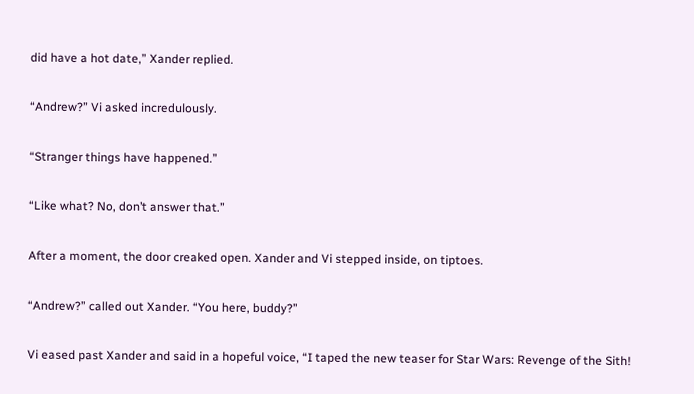did have a hot date,” Xander replied.

“Andrew?” Vi asked incredulously.

“Stranger things have happened.”

“Like what? No, don’t answer that.”

After a moment, the door creaked open. Xander and Vi stepped inside, on tiptoes.

“Andrew?” called out Xander. “You here, buddy?”

Vi eased past Xander and said in a hopeful voice, “I taped the new teaser for Star Wars: Revenge of the Sith!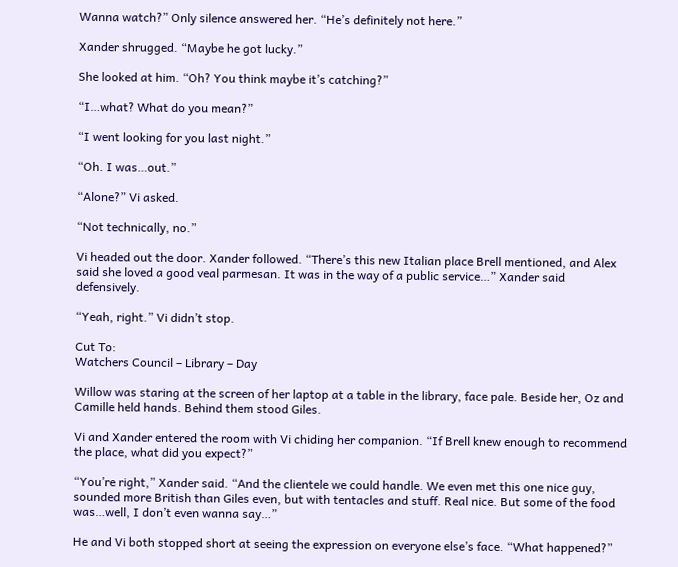Wanna watch?” Only silence answered her. “He’s definitely not here.”

Xander shrugged. “Maybe he got lucky.”

She looked at him. “Oh? You think maybe it’s catching?”

“I…what? What do you mean?”

“I went looking for you last night.”

“Oh. I was…out.”

“Alone?” Vi asked.

“Not technically, no.”

Vi headed out the door. Xander followed. “There’s this new Italian place Brell mentioned, and Alex said she loved a good veal parmesan. It was in the way of a public service…” Xander said defensively.

“Yeah, right.” Vi didn’t stop.

Cut To:
Watchers Council – Library – Day

Willow was staring at the screen of her laptop at a table in the library, face pale. Beside her, Oz and Camille held hands. Behind them stood Giles.

Vi and Xander entered the room with Vi chiding her companion. “If Brell knew enough to recommend the place, what did you expect?”

“You’re right,” Xander said. “And the clientele we could handle. We even met this one nice guy, sounded more British than Giles even, but with tentacles and stuff. Real nice. But some of the food was…well, I don’t even wanna say…”

He and Vi both stopped short at seeing the expression on everyone else’s face. “What happened?”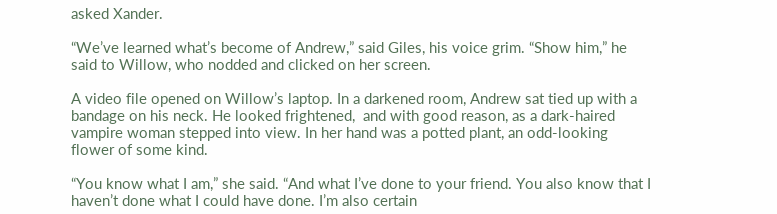asked Xander.

“We’ve learned what’s become of Andrew,” said Giles, his voice grim. “Show him,” he said to Willow, who nodded and clicked on her screen.

A video file opened on Willow’s laptop. In a darkened room, Andrew sat tied up with a bandage on his neck. He looked frightened,  and with good reason, as a dark-haired vampire woman stepped into view. In her hand was a potted plant, an odd-looking flower of some kind.

“You know what I am,” she said. “And what I’ve done to your friend. You also know that I haven’t done what I could have done. I’m also certain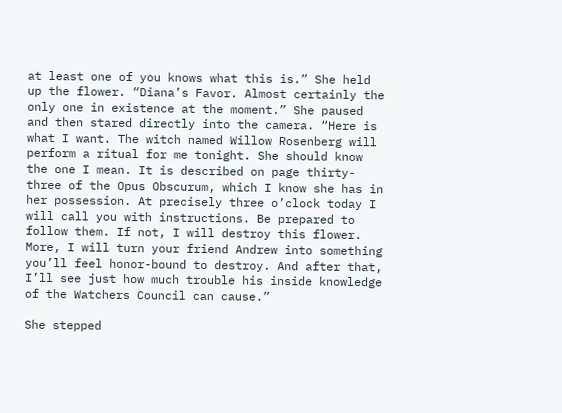at least one of you knows what this is.” She held up the flower. “Diana’s Favor. Almost certainly the only one in existence at the moment.” She paused and then stared directly into the camera. “Here is what I want. The witch named Willow Rosenberg will perform a ritual for me tonight. She should know the one I mean. It is described on page thirty-three of the Opus Obscurum, which I know she has in her possession. At precisely three o’clock today I will call you with instructions. Be prepared to follow them. If not, I will destroy this flower. More, I will turn your friend Andrew into something you’ll feel honor-bound to destroy. And after that, I’ll see just how much trouble his inside knowledge of the Watchers Council can cause.”

She stepped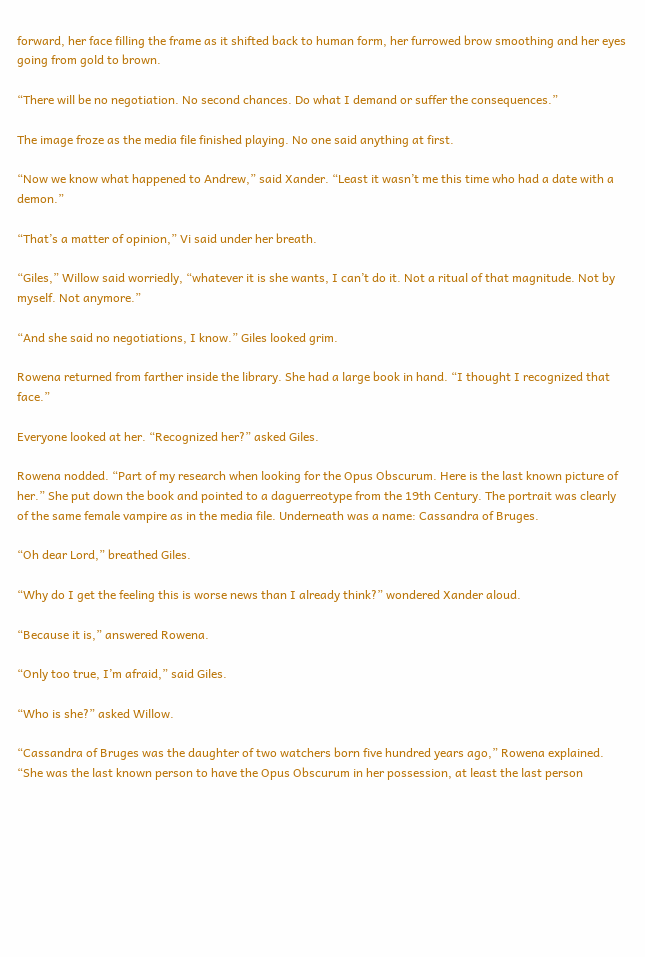forward, her face filling the frame as it shifted back to human form, her furrowed brow smoothing and her eyes going from gold to brown.

“There will be no negotiation. No second chances. Do what I demand or suffer the consequences.”

The image froze as the media file finished playing. No one said anything at first.

“Now we know what happened to Andrew,” said Xander. “Least it wasn’t me this time who had a date with a demon.”

“That’s a matter of opinion,” Vi said under her breath.

“Giles,” Willow said worriedly, “whatever it is she wants, I can’t do it. Not a ritual of that magnitude. Not by myself. Not anymore.”

“And she said no negotiations, I know.” Giles looked grim.

Rowena returned from farther inside the library. She had a large book in hand. “I thought I recognized that face.”

Everyone looked at her. “Recognized her?” asked Giles.

Rowena nodded. “Part of my research when looking for the Opus Obscurum. Here is the last known picture of her.” She put down the book and pointed to a daguerreotype from the 19th Century. The portrait was clearly of the same female vampire as in the media file. Underneath was a name: Cassandra of Bruges.

“Oh dear Lord,” breathed Giles.

“Why do I get the feeling this is worse news than I already think?” wondered Xander aloud.

“Because it is,” answered Rowena.

“Only too true, I’m afraid,” said Giles.

“Who is she?” asked Willow.

“Cassandra of Bruges was the daughter of two watchers born five hundred years ago,” Rowena explained. “She was the last known person to have the Opus Obscurum in her possession, at least the last person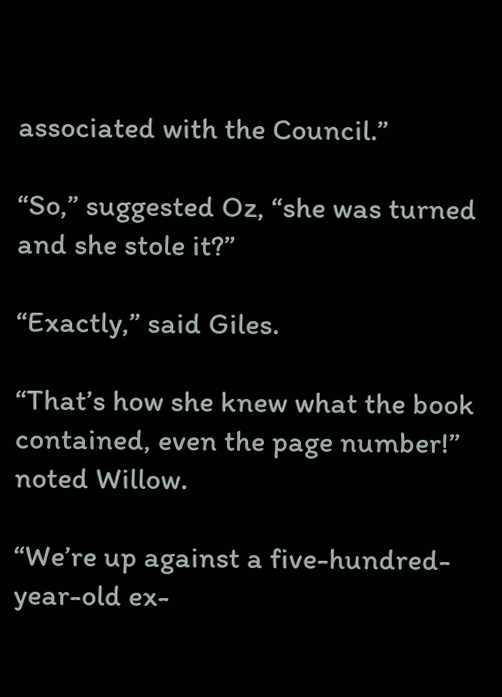associated with the Council.”

“So,” suggested Oz, “she was turned and she stole it?”

“Exactly,” said Giles.

“That’s how she knew what the book contained, even the page number!” noted Willow.

“We’re up against a five-hundred-year-old ex-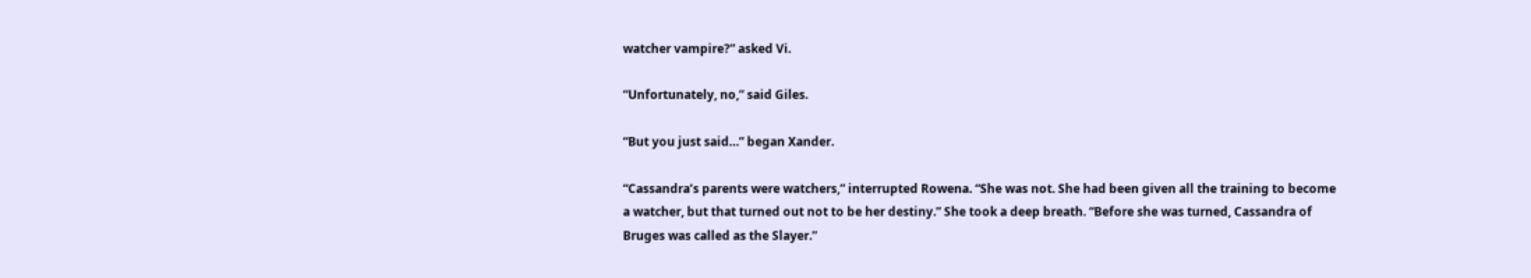watcher vampire?” asked Vi.

“Unfortunately, no,” said Giles.

“But you just said…” began Xander.

“Cassandra’s parents were watchers,” interrupted Rowena. “She was not. She had been given all the training to become a watcher, but that turned out not to be her destiny.” She took a deep breath. “Before she was turned, Cassandra of Bruges was called as the Slayer.”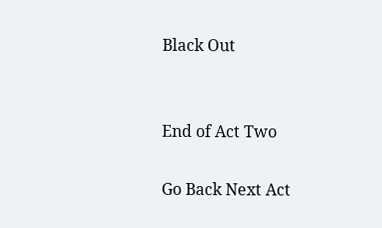Black Out


End of Act Two

Go Back Next Act